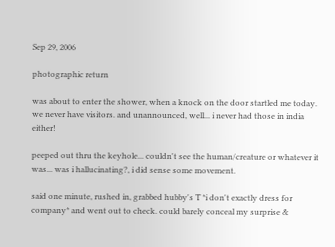Sep 29, 2006

photographic return

was about to enter the shower, when a knock on the door startled me today. we never have visitors. and unannounced, well... i never had those in india either!

peeped out thru the keyhole... couldn't see the human/creature or whatever it was... was i hallucinating?, i did sense some movement.

said one minute, rushed in, grabbed hubby's T *i don't exactly dress for company* and went out to check. could barely conceal my surprise &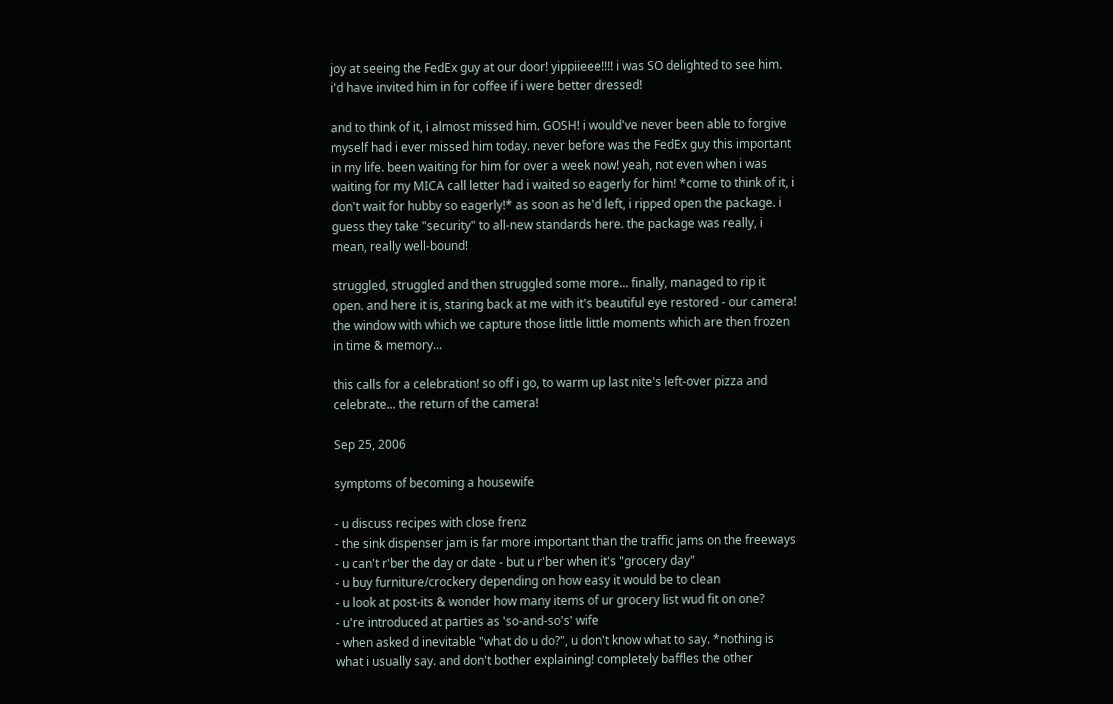joy at seeing the FedEx guy at our door! yippiieee!!!! i was SO delighted to see him. i'd have invited him in for coffee if i were better dressed!

and to think of it, i almost missed him. GOSH! i would've never been able to forgive myself had i ever missed him today. never before was the FedEx guy this important in my life. been waiting for him for over a week now! yeah, not even when i was waiting for my MICA call letter had i waited so eagerly for him! *come to think of it, i don't wait for hubby so eagerly!* as soon as he'd left, i ripped open the package. i guess they take "security" to all-new standards here. the package was really, i mean, really well-bound!

struggled, struggled and then struggled some more... finally, managed to rip it open. and here it is, staring back at me with it's beautiful eye restored - our camera! the window with which we capture those little little moments which are then frozen in time & memory...

this calls for a celebration! so off i go, to warm up last nite's left-over pizza and celebrate... the return of the camera!

Sep 25, 2006

symptoms of becoming a housewife

- u discuss recipes with close frenz
- the sink dispenser jam is far more important than the traffic jams on the freeways
- u can't r'ber the day or date - but u r'ber when it's "grocery day"
- u buy furniture/crockery depending on how easy it would be to clean
- u look at post-its & wonder how many items of ur grocery list wud fit on one?
- u're introduced at parties as 'so-and-so's' wife
- when asked d inevitable "what do u do?", u don't know what to say. *nothing is what i usually say. and don't bother explaining! completely baffles the other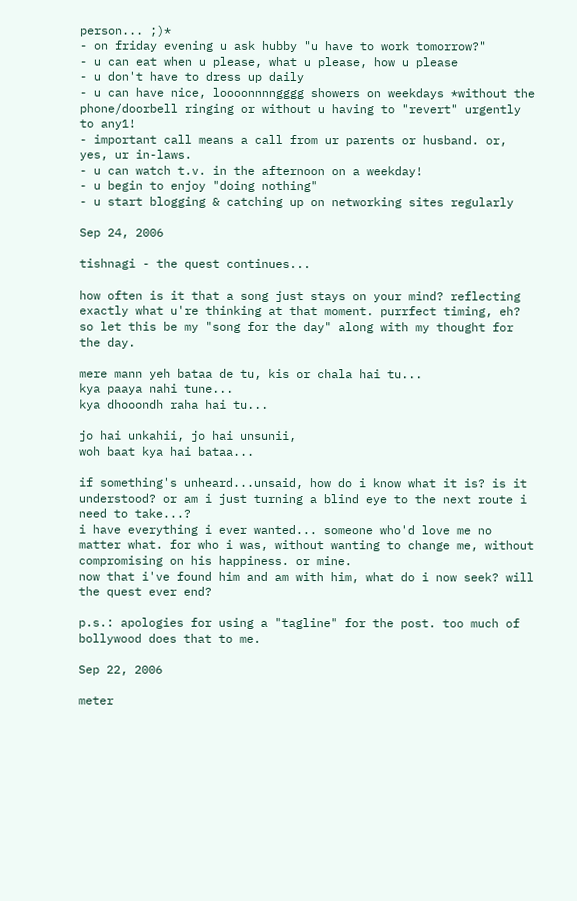person... ;)*
- on friday evening u ask hubby "u have to work tomorrow?"
- u can eat when u please, what u please, how u please
- u don't have to dress up daily
- u can have nice, loooonnnngggg showers on weekdays *without the phone/doorbell ringing or without u having to "revert" urgently to any1!
- important call means a call from ur parents or husband. or, yes, ur in-laws.
- u can watch t.v. in the afternoon on a weekday!
- u begin to enjoy "doing nothing"
- u start blogging & catching up on networking sites regularly

Sep 24, 2006

tishnagi - the quest continues...

how often is it that a song just stays on your mind? reflecting exactly what u're thinking at that moment. purrfect timing, eh? so let this be my "song for the day" along with my thought for the day.

mere mann yeh bataa de tu, kis or chala hai tu...
kya paaya nahi tune...
kya dhooondh raha hai tu...

jo hai unkahii, jo hai unsunii,
woh baat kya hai bataa...

if something's unheard...unsaid, how do i know what it is? is it understood? or am i just turning a blind eye to the next route i need to take...?
i have everything i ever wanted... someone who'd love me no matter what. for who i was, without wanting to change me, without compromising on his happiness. or mine.
now that i've found him and am with him, what do i now seek? will the quest ever end?

p.s.: apologies for using a "tagline" for the post. too much of bollywood does that to me.

Sep 22, 2006

meter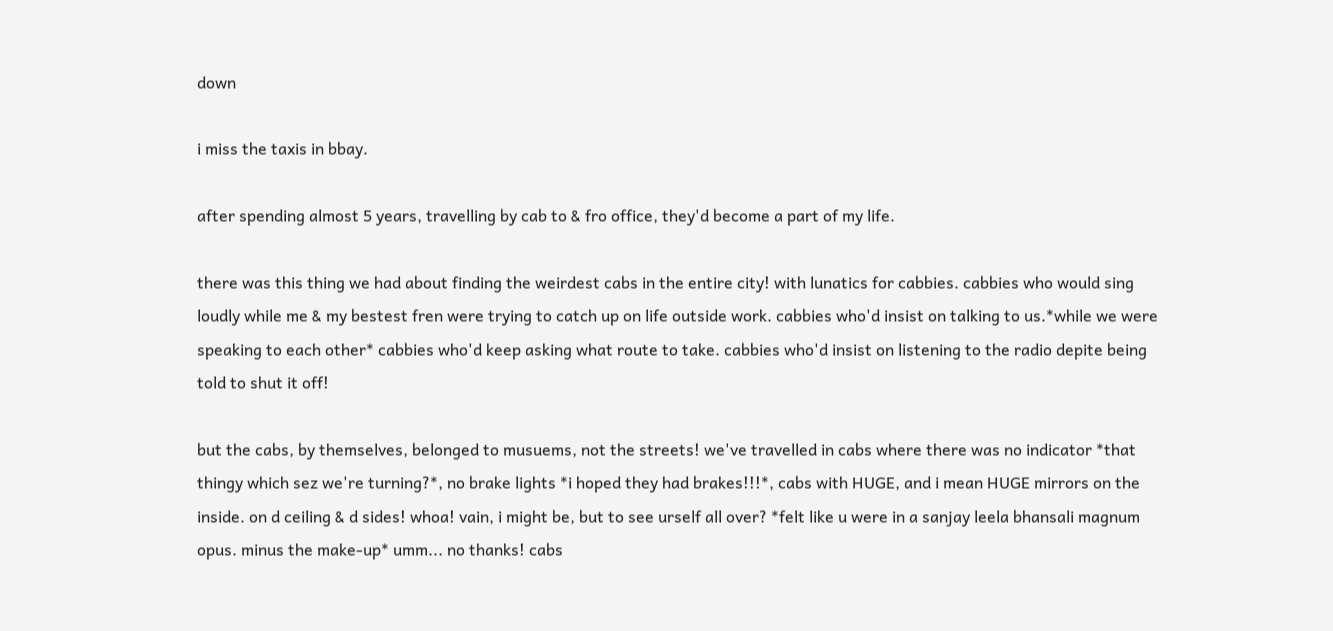down

i miss the taxis in bbay.

after spending almost 5 years, travelling by cab to & fro office, they'd become a part of my life.

there was this thing we had about finding the weirdest cabs in the entire city! with lunatics for cabbies. cabbies who would sing loudly while me & my bestest fren were trying to catch up on life outside work. cabbies who'd insist on talking to us.*while we were speaking to each other* cabbies who'd keep asking what route to take. cabbies who'd insist on listening to the radio depite being told to shut it off!

but the cabs, by themselves, belonged to musuems, not the streets! we've travelled in cabs where there was no indicator *that thingy which sez we're turning?*, no brake lights *i hoped they had brakes!!!*, cabs with HUGE, and i mean HUGE mirrors on the inside. on d ceiling & d sides! whoa! vain, i might be, but to see urself all over? *felt like u were in a sanjay leela bhansali magnum opus. minus the make-up* umm... no thanks! cabs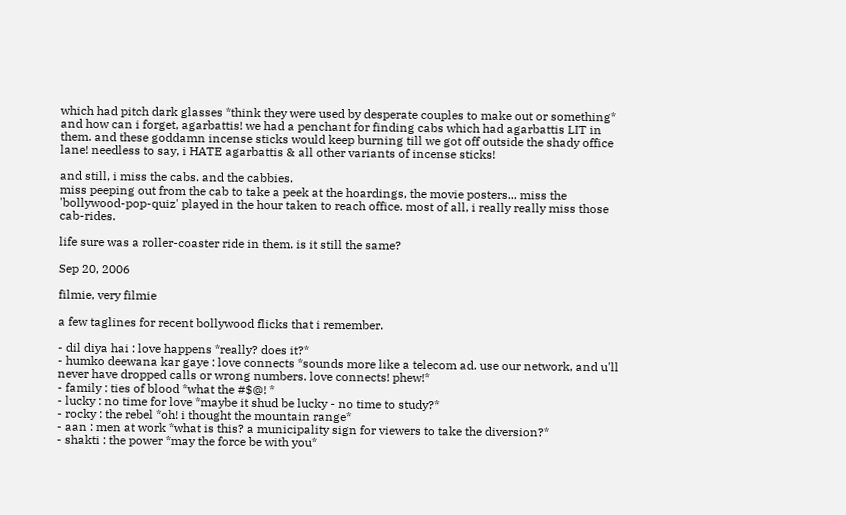which had pitch dark glasses *think they were used by desperate couples to make out or something*
and how can i forget, agarbattis! we had a penchant for finding cabs which had agarbattis LIT in them. and these goddamn incense sticks would keep burning till we got off outside the shady office lane! needless to say, i HATE agarbattis & all other variants of incense sticks!

and still, i miss the cabs. and the cabbies.
miss peeping out from the cab to take a peek at the hoardings, the movie posters... miss the 'bollywood-pop-quiz' played in the hour taken to reach office. most of all, i really really miss those cab-rides.

life sure was a roller-coaster ride in them. is it still the same?

Sep 20, 2006

filmie, very filmie

a few taglines for recent bollywood flicks that i remember.

- dil diya hai : love happens *really? does it?*
- humko deewana kar gaye : love connects *sounds more like a telecom ad. use our network, and u'll never have dropped calls or wrong numbers. love connects! phew!*
- family : ties of blood *what the #$@! *
- lucky : no time for love *maybe it shud be lucky - no time to study?*
- rocky : the rebel *oh! i thought the mountain range*
- aan : men at work *what is this? a municipality sign for viewers to take the diversion?*
- shakti : the power *may the force be with you*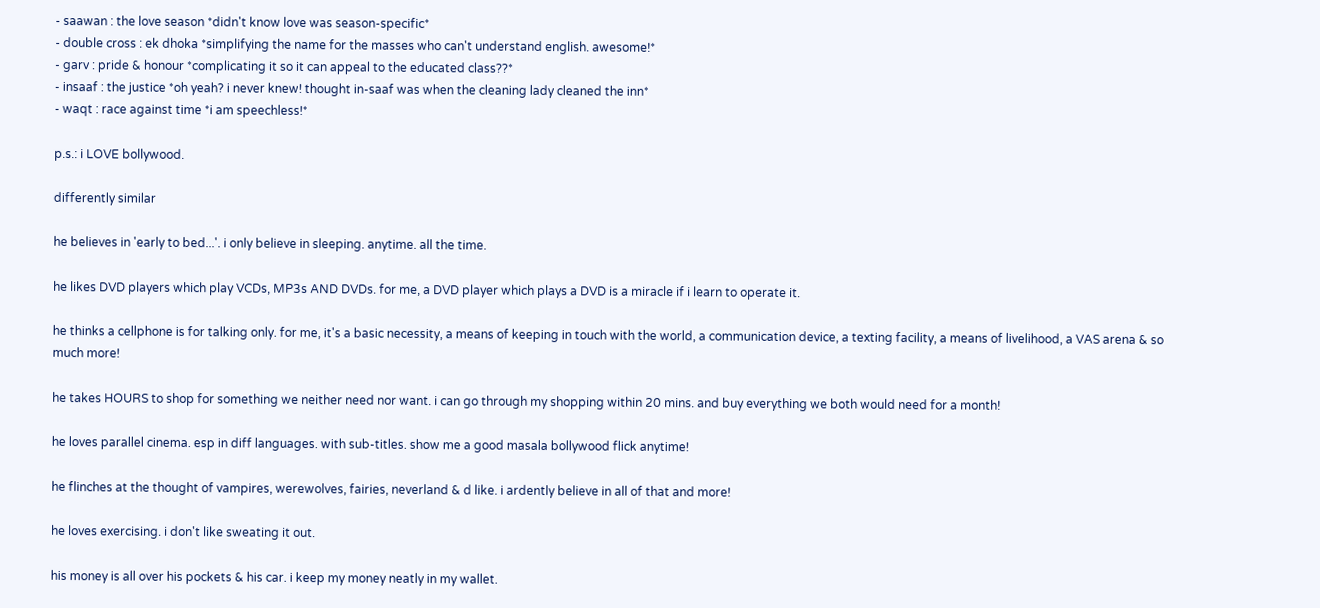- saawan : the love season *didn't know love was season-specific*
- double cross : ek dhoka *simplifying the name for the masses who can't understand english. awesome!*
- garv : pride & honour *complicating it so it can appeal to the educated class??*
- insaaf : the justice *oh yeah? i never knew! thought in-saaf was when the cleaning lady cleaned the inn*
- waqt : race against time *i am speechless!*

p.s.: i LOVE bollywood.

differently similar

he believes in 'early to bed...'. i only believe in sleeping. anytime. all the time.

he likes DVD players which play VCDs, MP3s AND DVDs. for me, a DVD player which plays a DVD is a miracle if i learn to operate it.

he thinks a cellphone is for talking only. for me, it's a basic necessity, a means of keeping in touch with the world, a communication device, a texting facility, a means of livelihood, a VAS arena & so much more!

he takes HOURS to shop for something we neither need nor want. i can go through my shopping within 20 mins. and buy everything we both would need for a month!

he loves parallel cinema. esp in diff languages. with sub-titles. show me a good masala bollywood flick anytime!

he flinches at the thought of vampires, werewolves, fairies, neverland & d like. i ardently believe in all of that and more!

he loves exercising. i don't like sweating it out.

his money is all over his pockets & his car. i keep my money neatly in my wallet.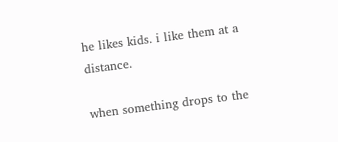he likes kids. i like them at a distance.

when something drops to the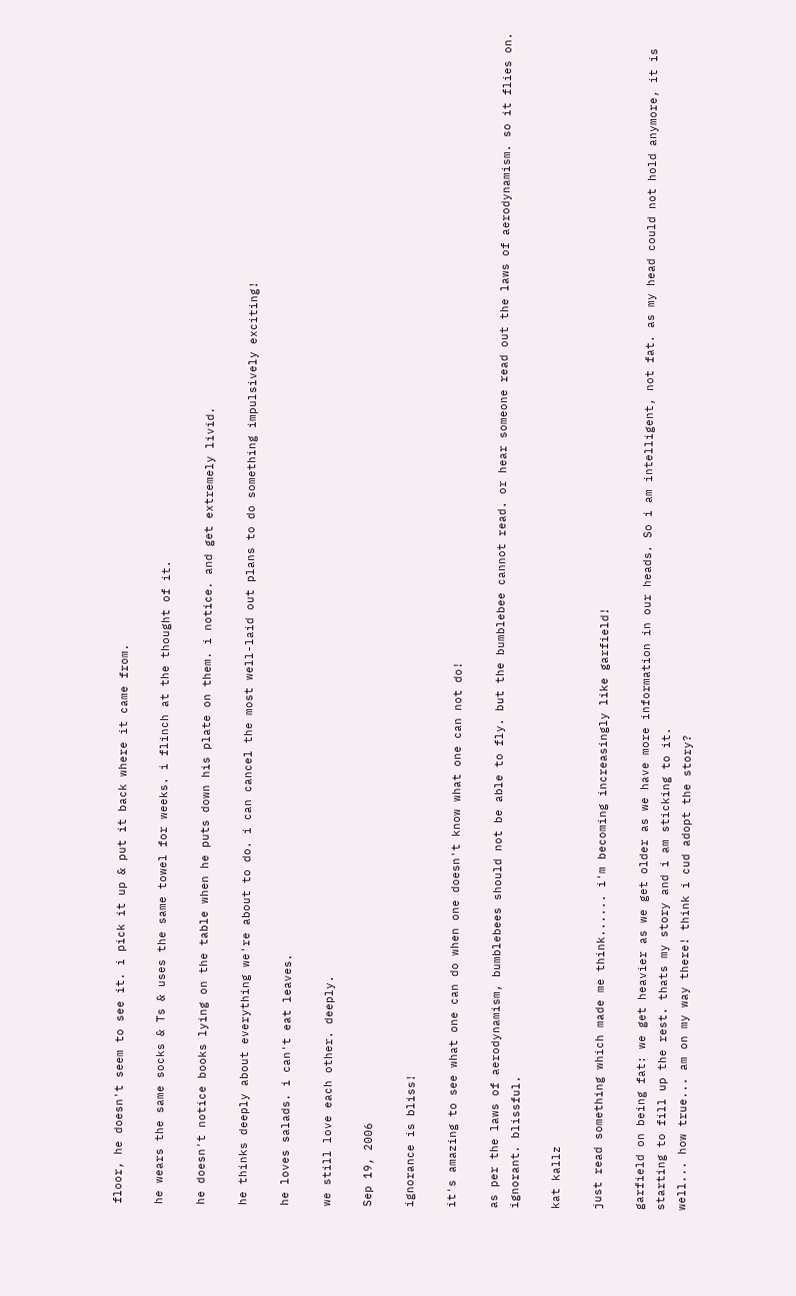floor, he doesn't seem to see it. i pick it up & put it back where it came from.

he wears the same socks & Ts & uses the same towel for weeks. i flinch at the thought of it.

he doesn't notice books lying on the table when he puts down his plate on them. i notice. and get extremely livid.

he thinks deeply about everything we're about to do. i can cancel the most well-laid out plans to do something impulsively exciting!

he loves salads. i can't eat leaves.

we still love each other. deeply.

Sep 19, 2006

ignorance is bliss!

it's amazing to see what one can do when one doesn't know what one can not do!

as per the laws of aerodynamism, bumblebees should not be able to fly. but the bumblebee cannot read. or hear someone read out the laws of aerodynamism. so it flies on. ignorant. blissful.

kat kallz

just read something which made me think...... i'm becoming increasingly like garfield!

garfield on being fat: we get heavier as we get older as we have more information in our heads. So i am intelligent, not fat. as my head could not hold anymore, it is starting to fill up the rest. thats my story and i am sticking to it.
well... how true... am on my way there! think i cud adopt the story?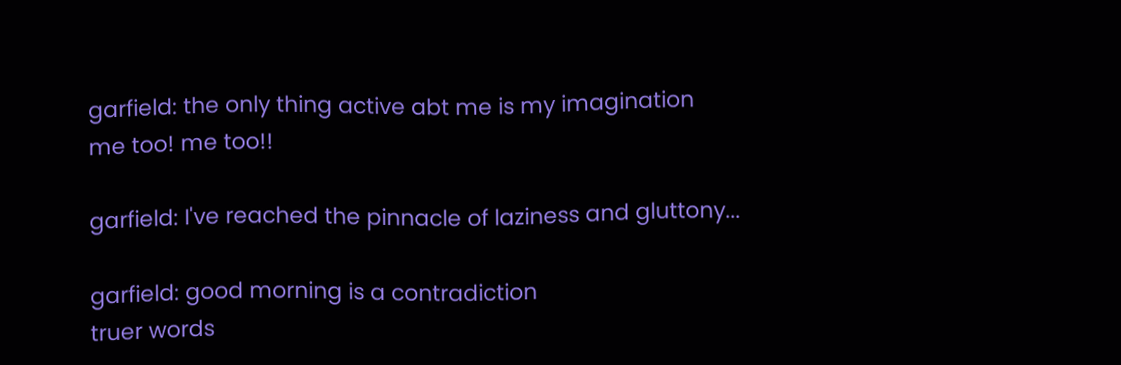garfield: the only thing active abt me is my imagination
me too! me too!!

garfield: I've reached the pinnacle of laziness and gluttony...

garfield: good morning is a contradiction
truer words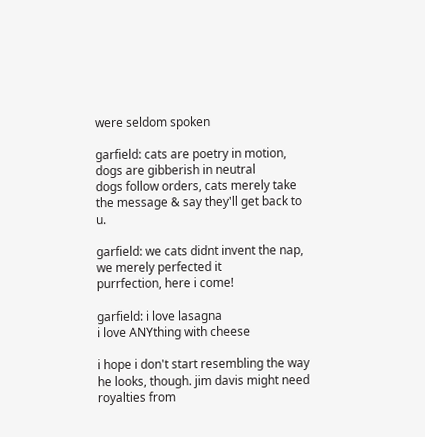were seldom spoken

garfield: cats are poetry in motion, dogs are gibberish in neutral
dogs follow orders, cats merely take the message & say they'll get back to u.

garfield: we cats didnt invent the nap, we merely perfected it
purrfection, here i come!

garfield: i love lasagna
i love ANYthing with cheese

i hope i don't start resembling the way he looks, though. jim davis might need royalties from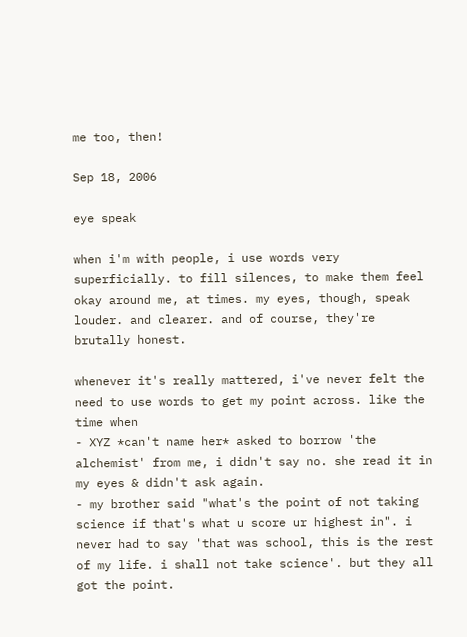me too, then!

Sep 18, 2006

eye speak

when i'm with people, i use words very superficially. to fill silences, to make them feel okay around me, at times. my eyes, though, speak louder. and clearer. and of course, they're brutally honest.

whenever it's really mattered, i've never felt the need to use words to get my point across. like the time when
- XYZ *can't name her* asked to borrow 'the alchemist' from me, i didn't say no. she read it in my eyes & didn't ask again.
- my brother said "what's the point of not taking science if that's what u score ur highest in". i never had to say 'that was school, this is the rest of my life. i shall not take science'. but they all got the point.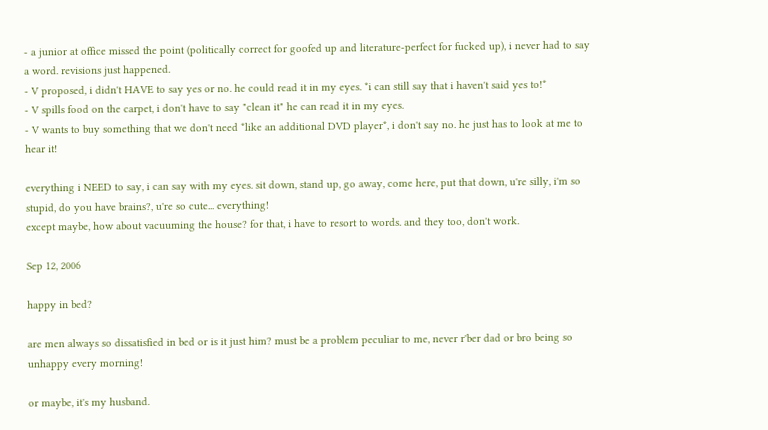- a junior at office missed the point (politically correct for goofed up and literature-perfect for fucked up), i never had to say a word. revisions just happened.
- V proposed, i didn't HAVE to say yes or no. he could read it in my eyes. *i can still say that i haven't said yes to!*
- V spills food on the carpet, i don't have to say "clean it" he can read it in my eyes.
- V wants to buy something that we don't need *like an additional DVD player*, i don't say no. he just has to look at me to hear it!

everything i NEED to say, i can say with my eyes. sit down, stand up, go away, come here, put that down, u're silly, i'm so stupid, do you have brains?, u're so cute... everything!
except maybe, how about vacuuming the house? for that, i have to resort to words. and they too, don't work.

Sep 12, 2006

happy in bed?

are men always so dissatisfied in bed or is it just him? must be a problem peculiar to me, never r'ber dad or bro being so unhappy every morning!

or maybe, it's my husband.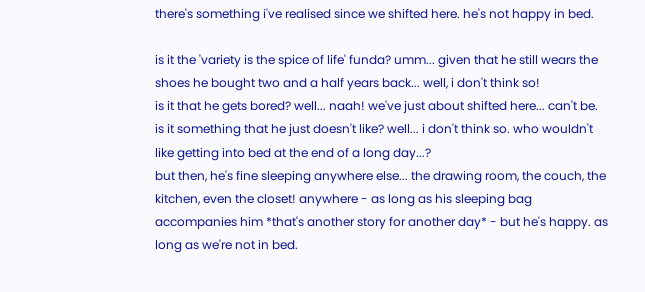there's something i've realised since we shifted here. he's not happy in bed.

is it the 'variety is the spice of life' funda? umm... given that he still wears the shoes he bought two and a half years back... well, i don't think so!
is it that he gets bored? well... naah! we've just about shifted here... can't be.
is it something that he just doesn't like? well... i don't think so. who wouldn't like getting into bed at the end of a long day...?
but then, he's fine sleeping anywhere else... the drawing room, the couch, the kitchen, even the closet! anywhere - as long as his sleeping bag accompanies him *that's another story for another day* - but he's happy. as long as we're not in bed.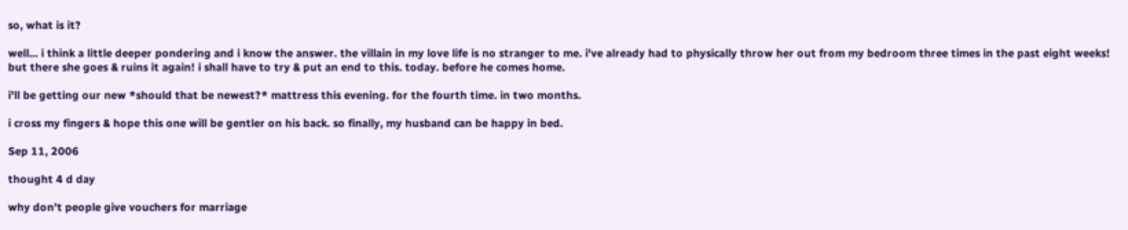so, what is it?

well... i think a little deeper pondering and i know the answer. the villain in my love life is no stranger to me. i've already had to physically throw her out from my bedroom three times in the past eight weeks!
but there she goes & ruins it again! i shall have to try & put an end to this. today. before he comes home.

i'll be getting our new *should that be newest?* mattress this evening. for the fourth time. in two months.

i cross my fingers & hope this one will be gentler on his back. so finally, my husband can be happy in bed.

Sep 11, 2006

thought 4 d day

why don't people give vouchers for marriage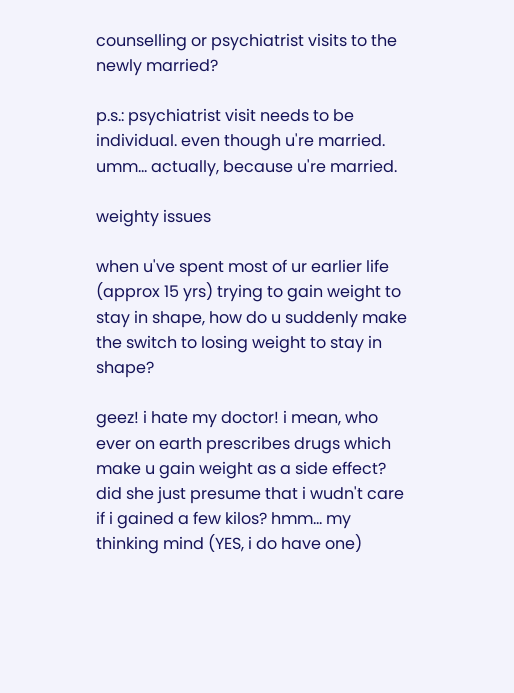counselling or psychiatrist visits to the newly married?

p.s.: psychiatrist visit needs to be individual. even though u're married. umm... actually, because u're married.

weighty issues

when u've spent most of ur earlier life (approx 15 yrs) trying to gain weight to stay in shape, how do u suddenly make the switch to losing weight to stay in shape?

geez! i hate my doctor! i mean, who ever on earth prescribes drugs which make u gain weight as a side effect? did she just presume that i wudn't care if i gained a few kilos? hmm... my thinking mind (YES, i do have one)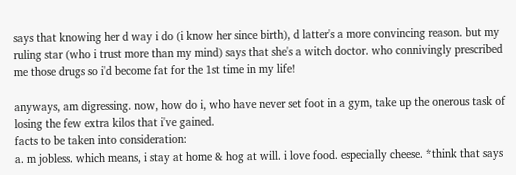says that knowing her d way i do (i know her since birth), d latter's a more convincing reason. but my ruling star (who i trust more than my mind) says that she's a witch doctor. who connivingly prescribed me those drugs so i'd become fat for the 1st time in my life!

anyways, am digressing. now, how do i, who have never set foot in a gym, take up the onerous task of losing the few extra kilos that i've gained.
facts to be taken into consideration:
a. m jobless. which means, i stay at home & hog at will. i love food. especially cheese. *think that says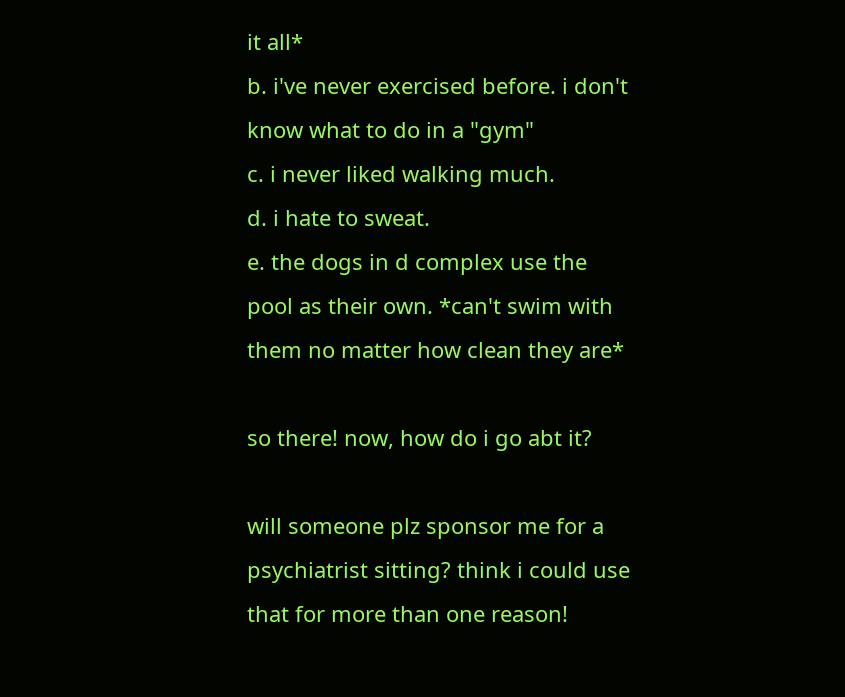it all*
b. i've never exercised before. i don't know what to do in a "gym"
c. i never liked walking much.
d. i hate to sweat.
e. the dogs in d complex use the pool as their own. *can't swim with them no matter how clean they are*

so there! now, how do i go abt it?

will someone plz sponsor me for a psychiatrist sitting? think i could use that for more than one reason!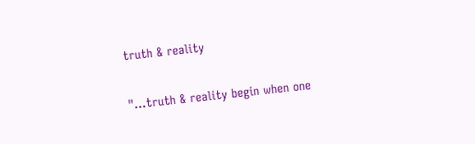truth & reality

"...truth & reality begin when one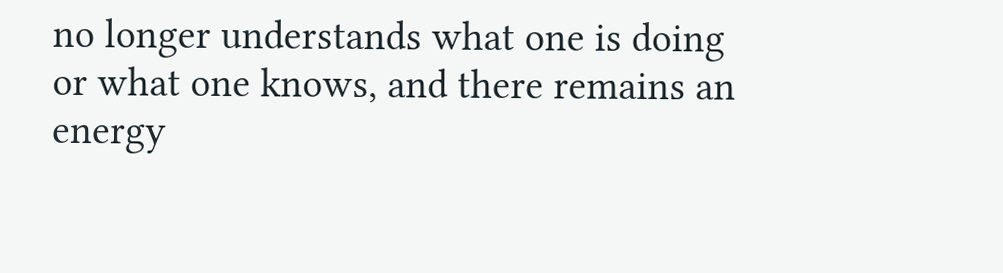no longer understands what one is doing or what one knows, and there remains an energy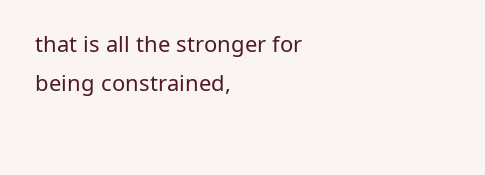that is all the stronger for being constrained,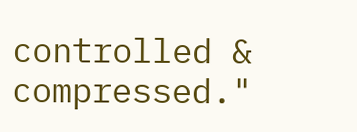controlled & compressed."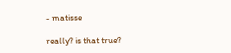- matisse

really? is that true?